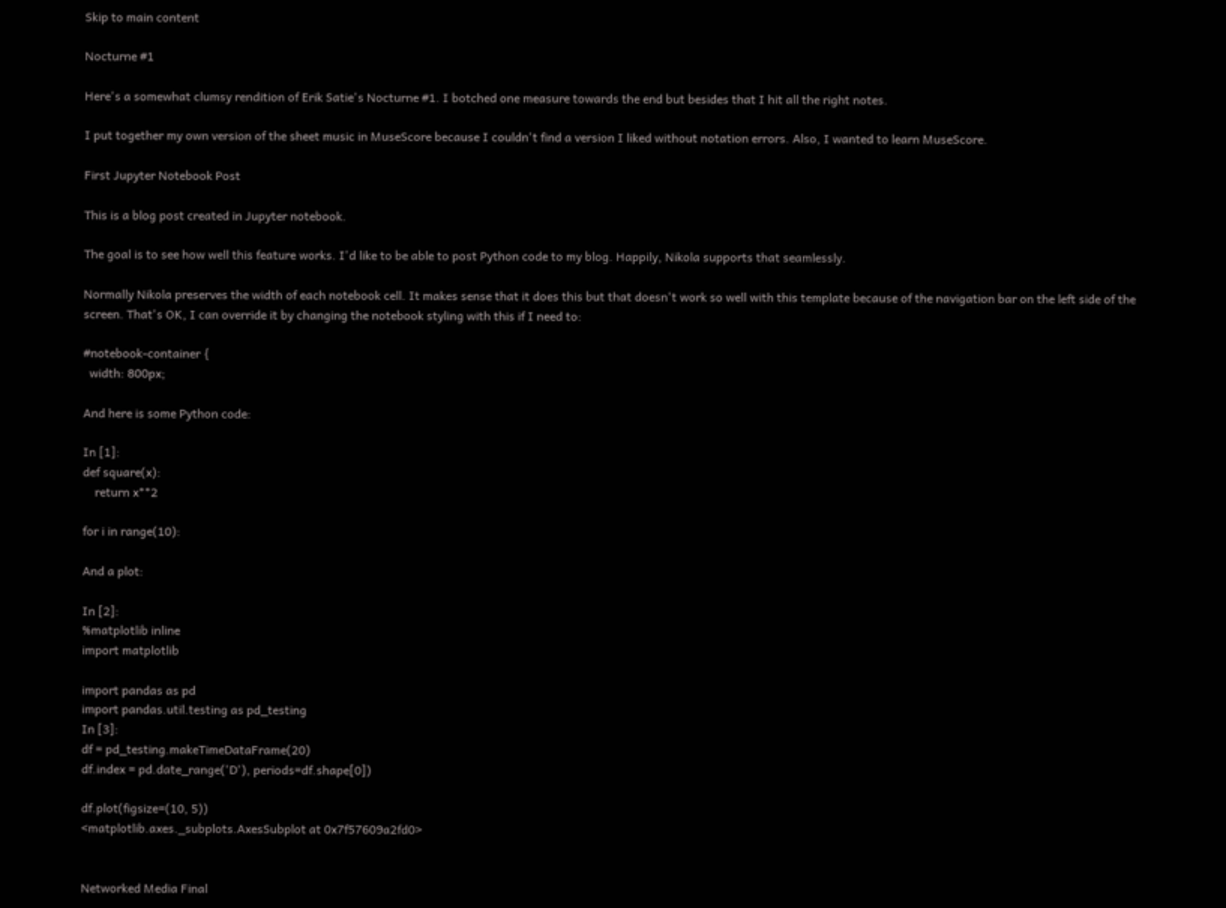Skip to main content

Nocturne #1

Here's a somewhat clumsy rendition of Erik Satie's Nocturne #1. I botched one measure towards the end but besides that I hit all the right notes.

I put together my own version of the sheet music in MuseScore because I couldn't find a version I liked without notation errors. Also, I wanted to learn MuseScore.

First Jupyter Notebook Post

This is a blog post created in Jupyter notebook.

The goal is to see how well this feature works. I'd like to be able to post Python code to my blog. Happily, Nikola supports that seamlessly.

Normally Nikola preserves the width of each notebook cell. It makes sense that it does this but that doesn't work so well with this template because of the navigation bar on the left side of the screen. That's OK, I can override it by changing the notebook styling with this if I need to:

#notebook-container {
  width: 800px;

And here is some Python code:

In [1]:
def square(x):
    return x**2

for i in range(10):

And a plot:

In [2]:
%matplotlib inline
import matplotlib

import pandas as pd
import pandas.util.testing as pd_testing
In [3]:
df = pd_testing.makeTimeDataFrame(20)
df.index = pd.date_range('D'), periods=df.shape[0])

df.plot(figsize=(10, 5))
<matplotlib.axes._subplots.AxesSubplot at 0x7f57609a2fd0>


Networked Media Final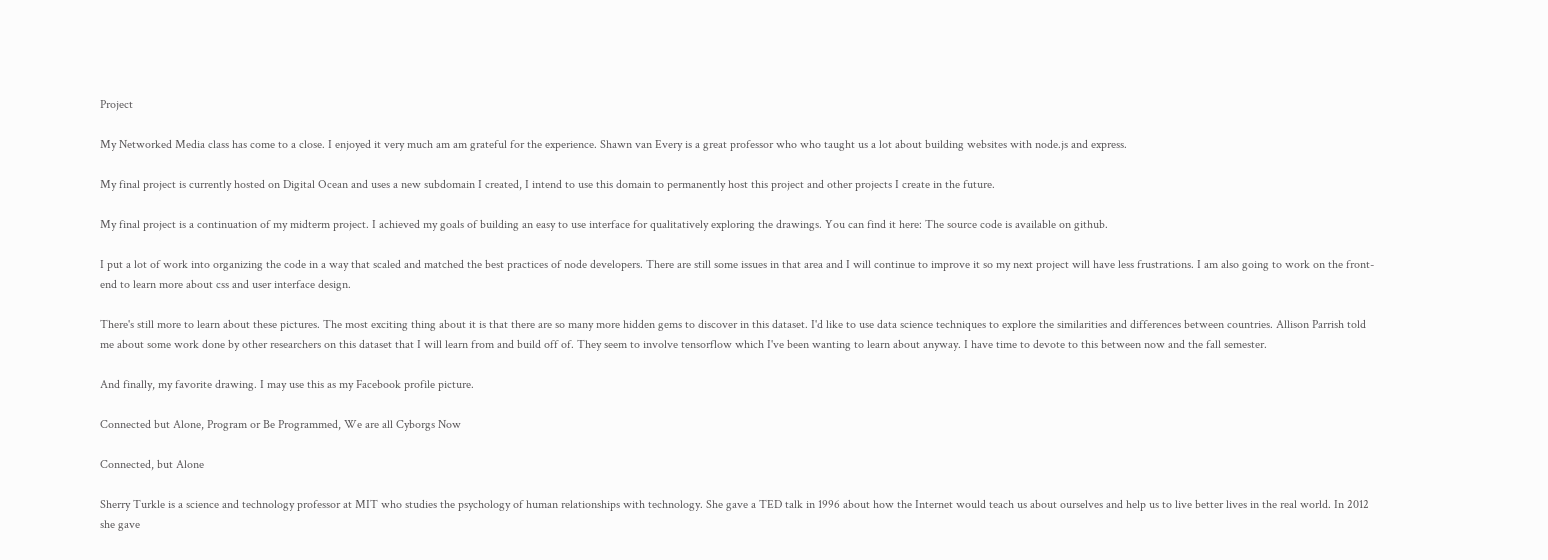Project

My Networked Media class has come to a close. I enjoyed it very much am am grateful for the experience. Shawn van Every is a great professor who who taught us a lot about building websites with node.js and express.

My final project is currently hosted on Digital Ocean and uses a new subdomain I created, I intend to use this domain to permanently host this project and other projects I create in the future.

My final project is a continuation of my midterm project. I achieved my goals of building an easy to use interface for qualitatively exploring the drawings. You can find it here: The source code is available on github.

I put a lot of work into organizing the code in a way that scaled and matched the best practices of node developers. There are still some issues in that area and I will continue to improve it so my next project will have less frustrations. I am also going to work on the front-end to learn more about css and user interface design.

There's still more to learn about these pictures. The most exciting thing about it is that there are so many more hidden gems to discover in this dataset. I'd like to use data science techniques to explore the similarities and differences between countries. Allison Parrish told me about some work done by other researchers on this dataset that I will learn from and build off of. They seem to involve tensorflow which I've been wanting to learn about anyway. I have time to devote to this between now and the fall semester.

And finally, my favorite drawing. I may use this as my Facebook profile picture.

Connected but Alone, Program or Be Programmed, We are all Cyborgs Now

Connected, but Alone

Sherry Turkle is a science and technology professor at MIT who studies the psychology of human relationships with technology. She gave a TED talk in 1996 about how the Internet would teach us about ourselves and help us to live better lives in the real world. In 2012 she gave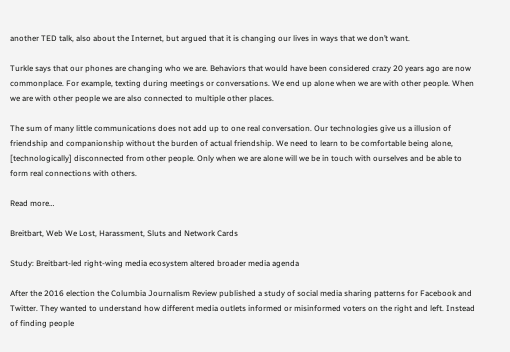another TED talk, also about the Internet, but argued that it is changing our lives in ways that we don’t want.

Turkle says that our phones are changing who we are. Behaviors that would have been considered crazy 20 years ago are now commonplace. For example, texting during meetings or conversations. We end up alone when we are with other people. When we are with other people we are also connected to multiple other places.

The sum of many little communications does not add up to one real conversation. Our technologies give us a illusion of friendship and companionship without the burden of actual friendship. We need to learn to be comfortable being alone, [technologically] disconnected from other people. Only when we are alone will we be in touch with ourselves and be able to form real connections with others.

Read more…

Breitbart, Web We Lost, Harassment, Sluts and Network Cards

Study: Breitbart-led right-wing media ecosystem altered broader media agenda

After the 2016 election the Columbia Journalism Review published a study of social media sharing patterns for Facebook and Twitter. They wanted to understand how different media outlets informed or misinformed voters on the right and left. Instead of finding people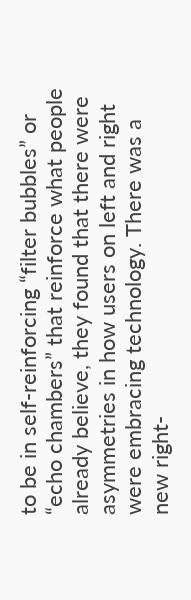to be in self-reinforcing “filter bubbles” or “echo chambers” that reinforce what people already believe, they found that there were asymmetries in how users on left and right were embracing technology. There was a new right-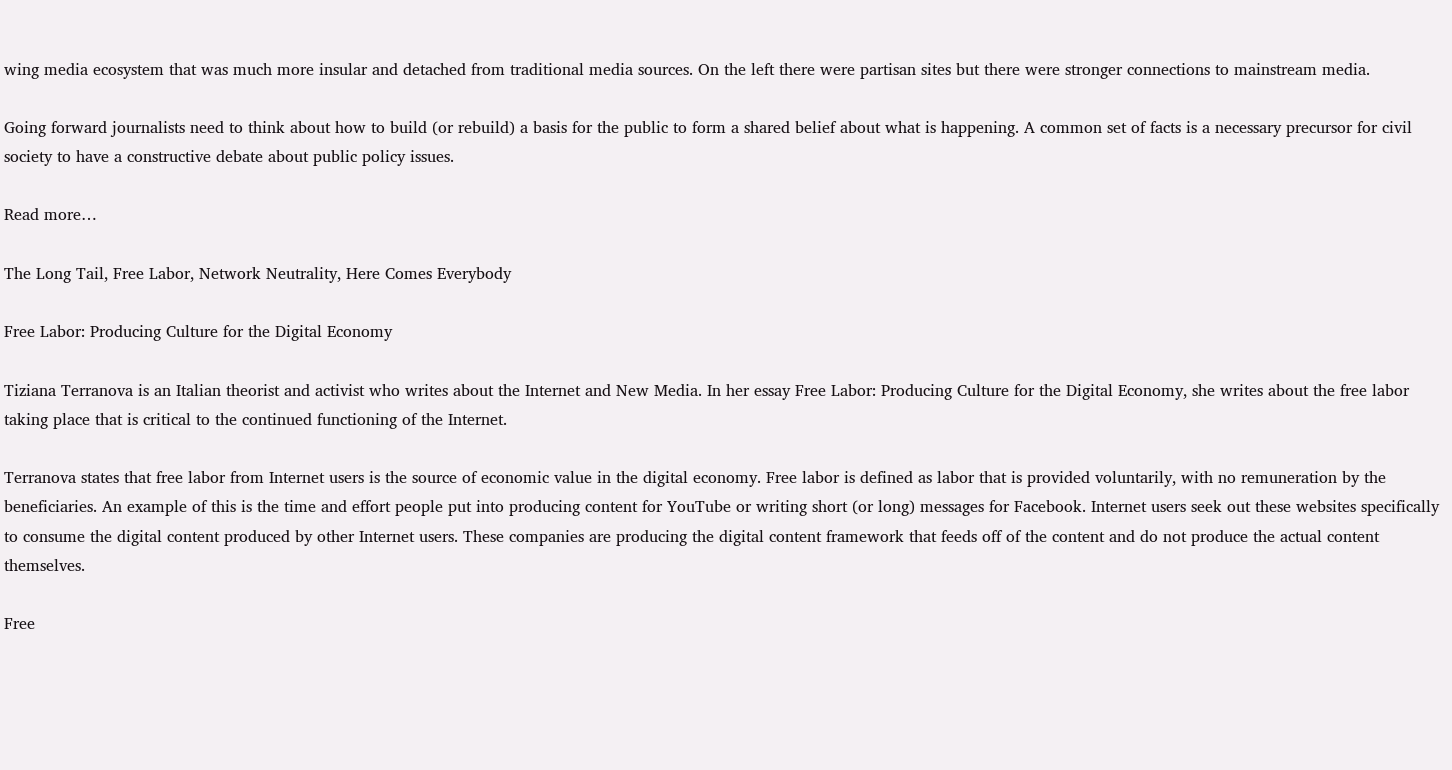wing media ecosystem that was much more insular and detached from traditional media sources. On the left there were partisan sites but there were stronger connections to mainstream media.

Going forward journalists need to think about how to build (or rebuild) a basis for the public to form a shared belief about what is happening. A common set of facts is a necessary precursor for civil society to have a constructive debate about public policy issues.

Read more…

The Long Tail, Free Labor, Network Neutrality, Here Comes Everybody

Free Labor: Producing Culture for the Digital Economy

Tiziana Terranova is an Italian theorist and activist who writes about the Internet and New Media. In her essay Free Labor: Producing Culture for the Digital Economy, she writes about the free labor taking place that is critical to the continued functioning of the Internet.

Terranova states that free labor from Internet users is the source of economic value in the digital economy. Free labor is defined as labor that is provided voluntarily, with no remuneration by the beneficiaries. An example of this is the time and effort people put into producing content for YouTube or writing short (or long) messages for Facebook. Internet users seek out these websites specifically to consume the digital content produced by other Internet users. These companies are producing the digital content framework that feeds off of the content and do not produce the actual content themselves.

Free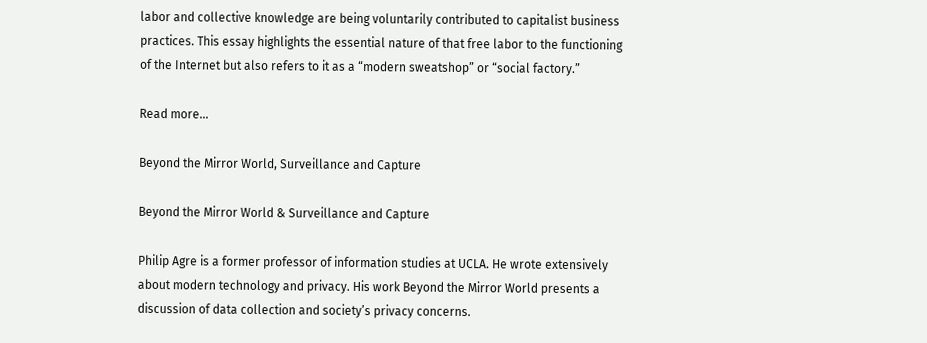labor and collective knowledge are being voluntarily contributed to capitalist business practices. This essay highlights the essential nature of that free labor to the functioning of the Internet but also refers to it as a “modern sweatshop” or “social factory.”

Read more…

Beyond the Mirror World, Surveillance and Capture

Beyond the Mirror World & Surveillance and Capture

Philip Agre is a former professor of information studies at UCLA. He wrote extensively about modern technology and privacy. His work Beyond the Mirror World presents a discussion of data collection and society’s privacy concerns.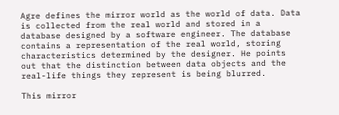Agre defines the mirror world as the world of data. Data is collected from the real world and stored in a database designed by a software engineer. The database contains a representation of the real world, storing characteristics determined by the designer. He points out that the distinction between data objects and the real-life things they represent is being blurred.

This mirror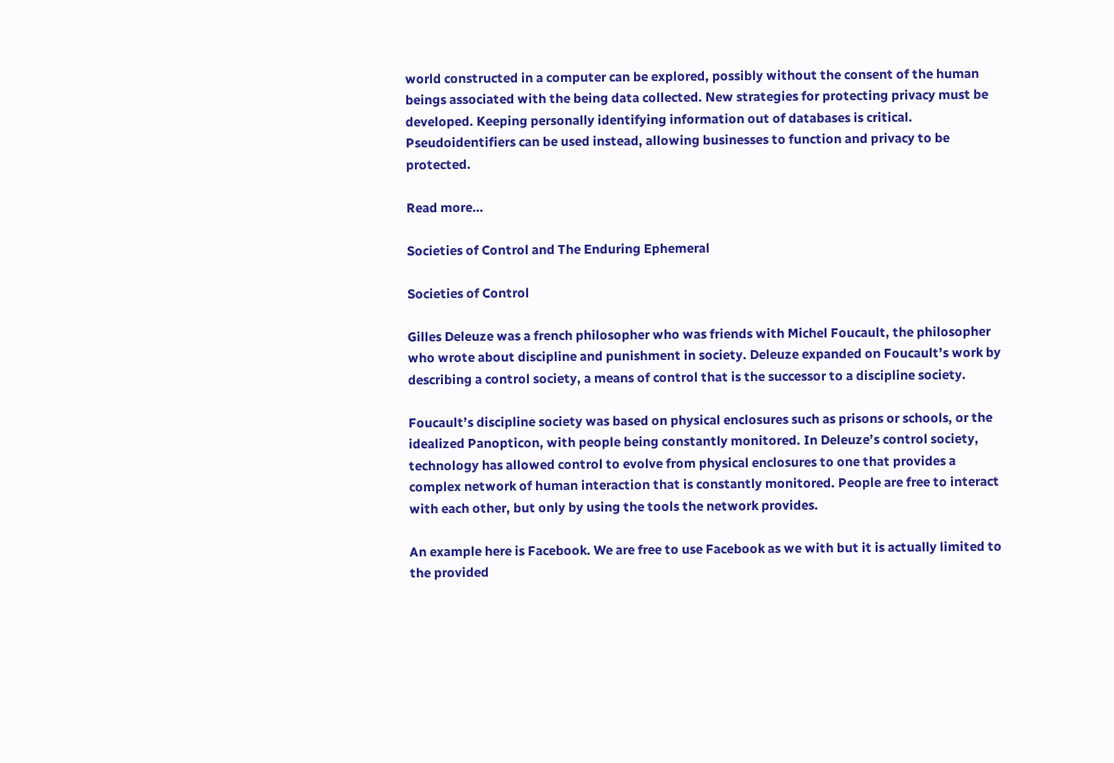world constructed in a computer can be explored, possibly without the consent of the human beings associated with the being data collected. New strategies for protecting privacy must be developed. Keeping personally identifying information out of databases is critical. Pseudoidentifiers can be used instead, allowing businesses to function and privacy to be protected.

Read more…

Societies of Control and The Enduring Ephemeral

Societies of Control

Gilles Deleuze was a french philosopher who was friends with Michel Foucault, the philosopher who wrote about discipline and punishment in society. Deleuze expanded on Foucault’s work by describing a control society, a means of control that is the successor to a discipline society.

Foucault’s discipline society was based on physical enclosures such as prisons or schools, or the idealized Panopticon, with people being constantly monitored. In Deleuze’s control society, technology has allowed control to evolve from physical enclosures to one that provides a complex network of human interaction that is constantly monitored. People are free to interact with each other, but only by using the tools the network provides.

An example here is Facebook. We are free to use Facebook as we with but it is actually limited to the provided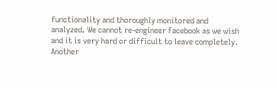functionality and thoroughly monitored and analyzed. We cannot re-engineer Facebook as we wish and it is very hard or difficult to leave completely. Another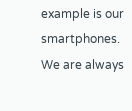example is our smartphones. We are always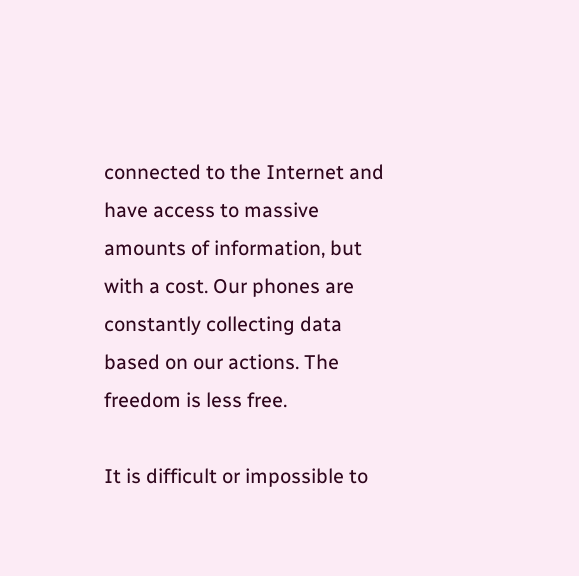connected to the Internet and have access to massive amounts of information, but with a cost. Our phones are constantly collecting data based on our actions. The freedom is less free.

It is difficult or impossible to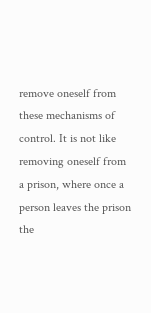remove oneself from these mechanisms of control. It is not like removing oneself from a prison, where once a person leaves the prison the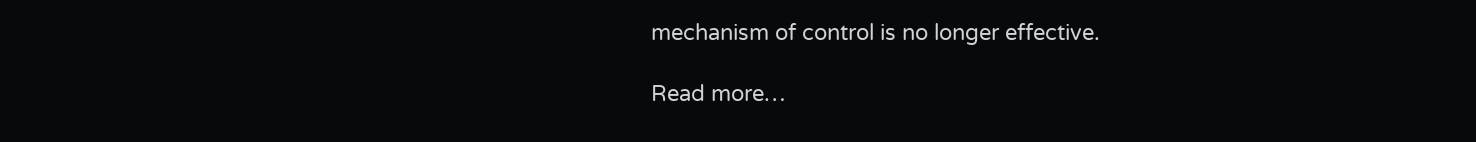mechanism of control is no longer effective.

Read more…